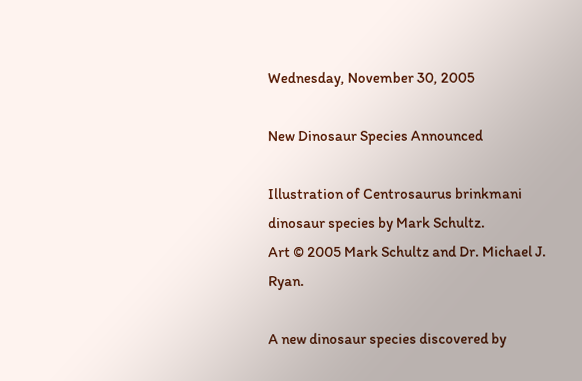Wednesday, November 30, 2005

New Dinosaur Species Announced

Illustration of Centrosaurus brinkmani dinosaur species by Mark Schultz.
Art © 2005 Mark Schultz and Dr. Michael J. Ryan.

A new dinosaur species discovered by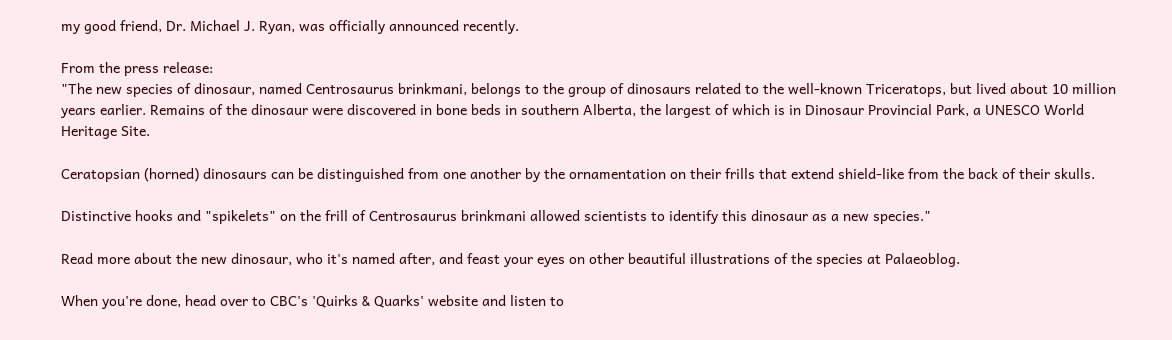my good friend, Dr. Michael J. Ryan, was officially announced recently.

From the press release:
"The new species of dinosaur, named Centrosaurus brinkmani, belongs to the group of dinosaurs related to the well-known Triceratops, but lived about 10 million years earlier. Remains of the dinosaur were discovered in bone beds in southern Alberta, the largest of which is in Dinosaur Provincial Park, a UNESCO World Heritage Site.

Ceratopsian (horned) dinosaurs can be distinguished from one another by the ornamentation on their frills that extend shield-like from the back of their skulls.

Distinctive hooks and "spikelets" on the frill of Centrosaurus brinkmani allowed scientists to identify this dinosaur as a new species."

Read more about the new dinosaur, who it's named after, and feast your eyes on other beautiful illustrations of the species at Palaeoblog.

When you're done, head over to CBC's 'Quirks & Quarks' website and listen to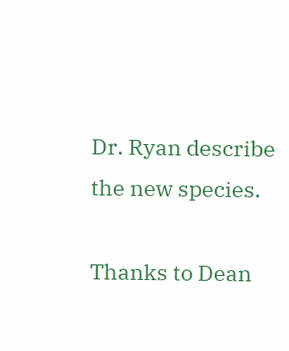Dr. Ryan describe the new species.

Thanks to Dean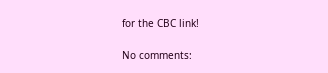for the CBC link!

No comments: